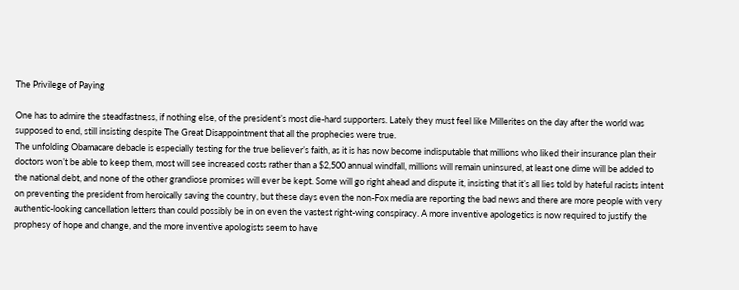The Privilege of Paying

One has to admire the steadfastness, if nothing else, of the president’s most die-hard supporters. Lately they must feel like Millerites on the day after the world was supposed to end, still insisting despite The Great Disappointment that all the prophecies were true.
The unfolding Obamacare debacle is especially testing for the true believer’s faith, as it is has now become indisputable that millions who liked their insurance plan their doctors won’t be able to keep them, most will see increased costs rather than a $2,500 annual windfall, millions will remain uninsured, at least one dime will be added to the national debt, and none of the other grandiose promises will ever be kept. Some will go right ahead and dispute it, insisting that it’s all lies told by hateful racists intent on preventing the president from heroically saving the country, but these days even the non-Fox media are reporting the bad news and there are more people with very authentic-looking cancellation letters than could possibly be in on even the vastest right-wing conspiracy. A more inventive apologetics is now required to justify the prophesy of hope and change, and the more inventive apologists seem to have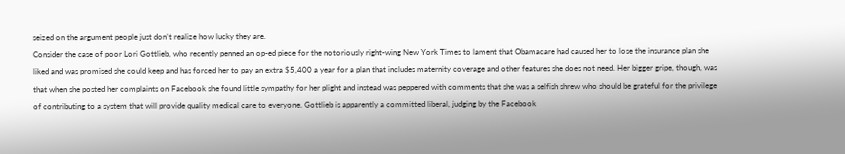seized on the argument people just don’t realize how lucky they are.
Consider the case of poor Lori Gottlieb, who recently penned an op-ed piece for the notoriously right-wing New York Times to lament that Obamacare had caused her to lose the insurance plan she liked and was promised she could keep and has forced her to pay an extra $5,400 a year for a plan that includes maternity coverage and other features she does not need. Her bigger gripe, though, was that when she posted her complaints on Facebook she found little sympathy for her plight and instead was peppered with comments that she was a selfish shrew who should be grateful for the privilege of contributing to a system that will provide quality medical care to everyone. Gottlieb is apparently a committed liberal, judging by the Facebook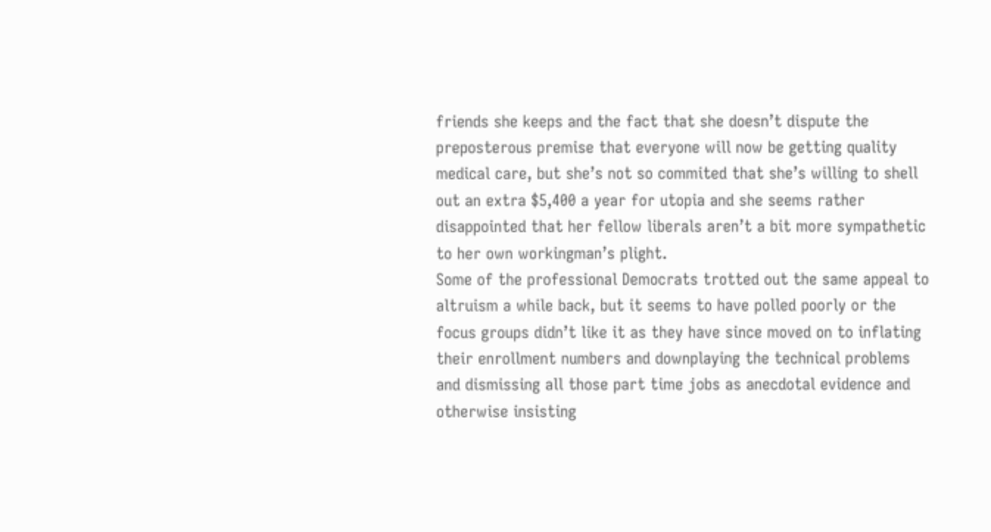friends she keeps and the fact that she doesn’t dispute the preposterous premise that everyone will now be getting quality medical care, but she’s not so commited that she’s willing to shell out an extra $5,400 a year for utopia and she seems rather disappointed that her fellow liberals aren’t a bit more sympathetic to her own workingman’s plight.
Some of the professional Democrats trotted out the same appeal to altruism a while back, but it seems to have polled poorly or the focus groups didn’t like it as they have since moved on to inflating their enrollment numbers and downplaying the technical problems and dismissing all those part time jobs as anecdotal evidence and otherwise insisting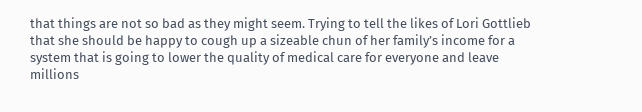that things are not so bad as they might seem. Trying to tell the likes of Lori Gottlieb that she should be happy to cough up a sizeable chun of her family’s income for a system that is going to lower the quality of medical care for everyone and leave millions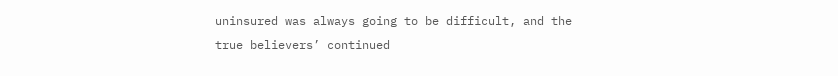uninsured was always going to be difficult, and the true believers’ continued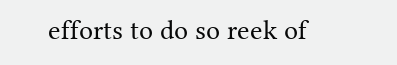efforts to do so reek of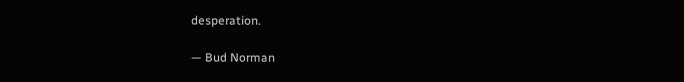desperation.

— Bud Norman